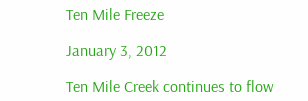Ten Mile Freeze

January 3, 2012

Ten Mile Creek continues to flow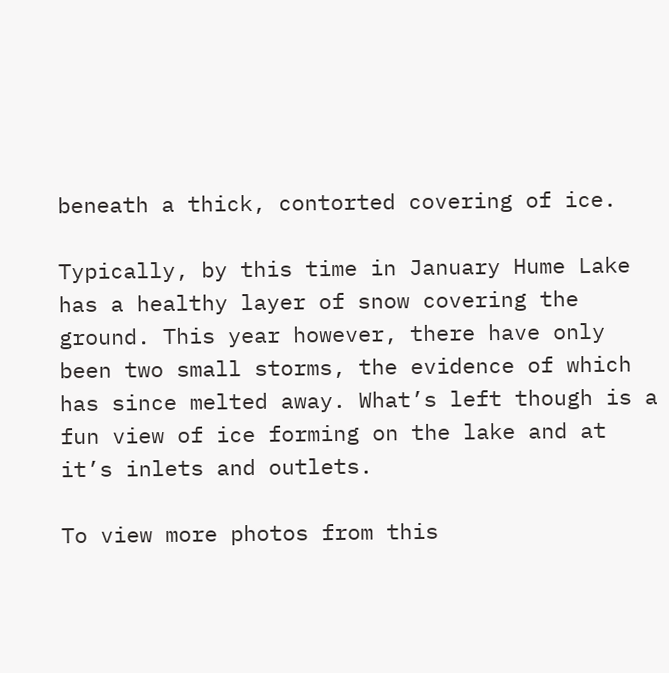beneath a thick, contorted covering of ice.

Typically, by this time in January Hume Lake has a healthy layer of snow covering the ground. This year however, there have only been two small storms, the evidence of which has since melted away. What’s left though is a fun view of ice forming on the lake and at it’s inlets and outlets.

To view more photos from this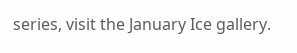series, visit the January Ice gallery.